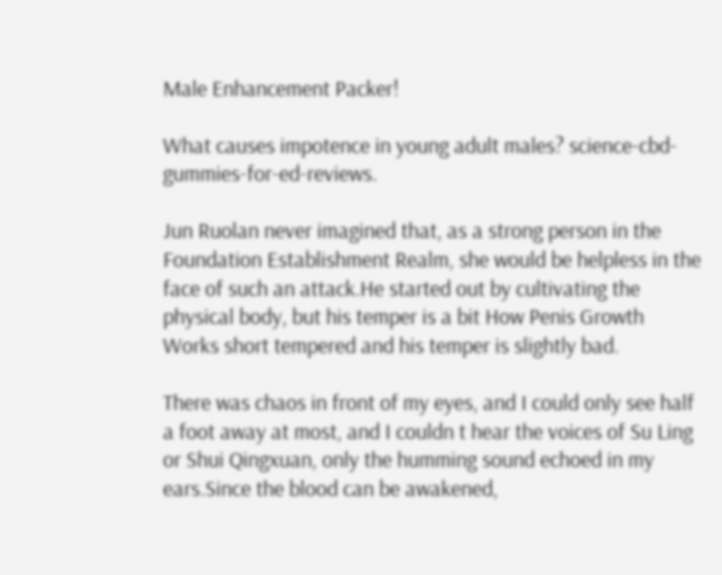Male Enhancement Packer!

What causes impotence in young adult males? science-cbd-gummies-for-ed-reviews.

Jun Ruolan never imagined that, as a strong person in the Foundation Establishment Realm, she would be helpless in the face of such an attack.He started out by cultivating the physical body, but his temper is a bit How Penis Growth Works short tempered and his temper is slightly bad.

There was chaos in front of my eyes, and I could only see half a foot away at most, and I couldn t hear the voices of Su Ling or Shui Qingxuan, only the humming sound echoed in my ears.Since the blood can be awakened,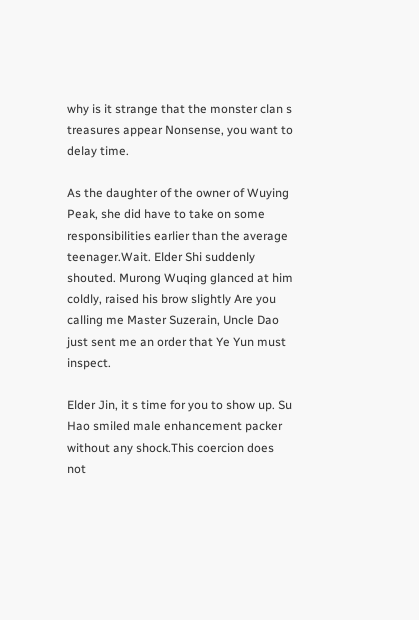why is it strange that the monster clan s treasures appear Nonsense, you want to delay time.

As the daughter of the owner of Wuying Peak, she did have to take on some responsibilities earlier than the average teenager.Wait. Elder Shi suddenly shouted. Murong Wuqing glanced at him coldly, raised his brow slightly Are you calling me Master Suzerain, Uncle Dao just sent me an order that Ye Yun must inspect.

Elder Jin, it s time for you to show up. Su Hao smiled male enhancement packer without any shock.This coercion does not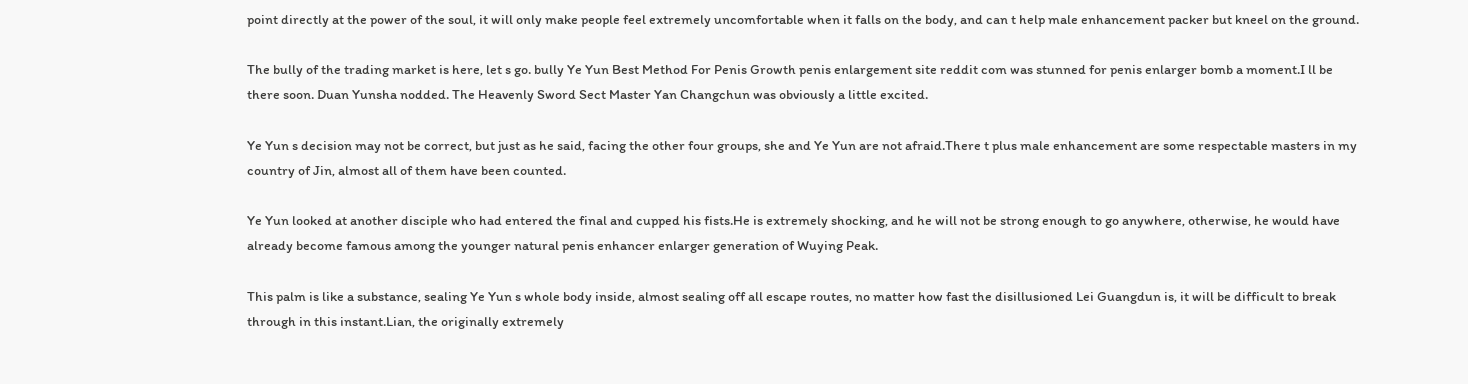point directly at the power of the soul, it will only make people feel extremely uncomfortable when it falls on the body, and can t help male enhancement packer but kneel on the ground.

The bully of the trading market is here, let s go. bully Ye Yun Best Method For Penis Growth penis enlargement site reddit com was stunned for penis enlarger bomb a moment.I ll be there soon. Duan Yunsha nodded. The Heavenly Sword Sect Master Yan Changchun was obviously a little excited.

Ye Yun s decision may not be correct, but just as he said, facing the other four groups, she and Ye Yun are not afraid.There t plus male enhancement are some respectable masters in my country of Jin, almost all of them have been counted.

Ye Yun looked at another disciple who had entered the final and cupped his fists.He is extremely shocking, and he will not be strong enough to go anywhere, otherwise, he would have already become famous among the younger natural penis enhancer enlarger generation of Wuying Peak.

This palm is like a substance, sealing Ye Yun s whole body inside, almost sealing off all escape routes, no matter how fast the disillusioned Lei Guangdun is, it will be difficult to break through in this instant.Lian, the originally extremely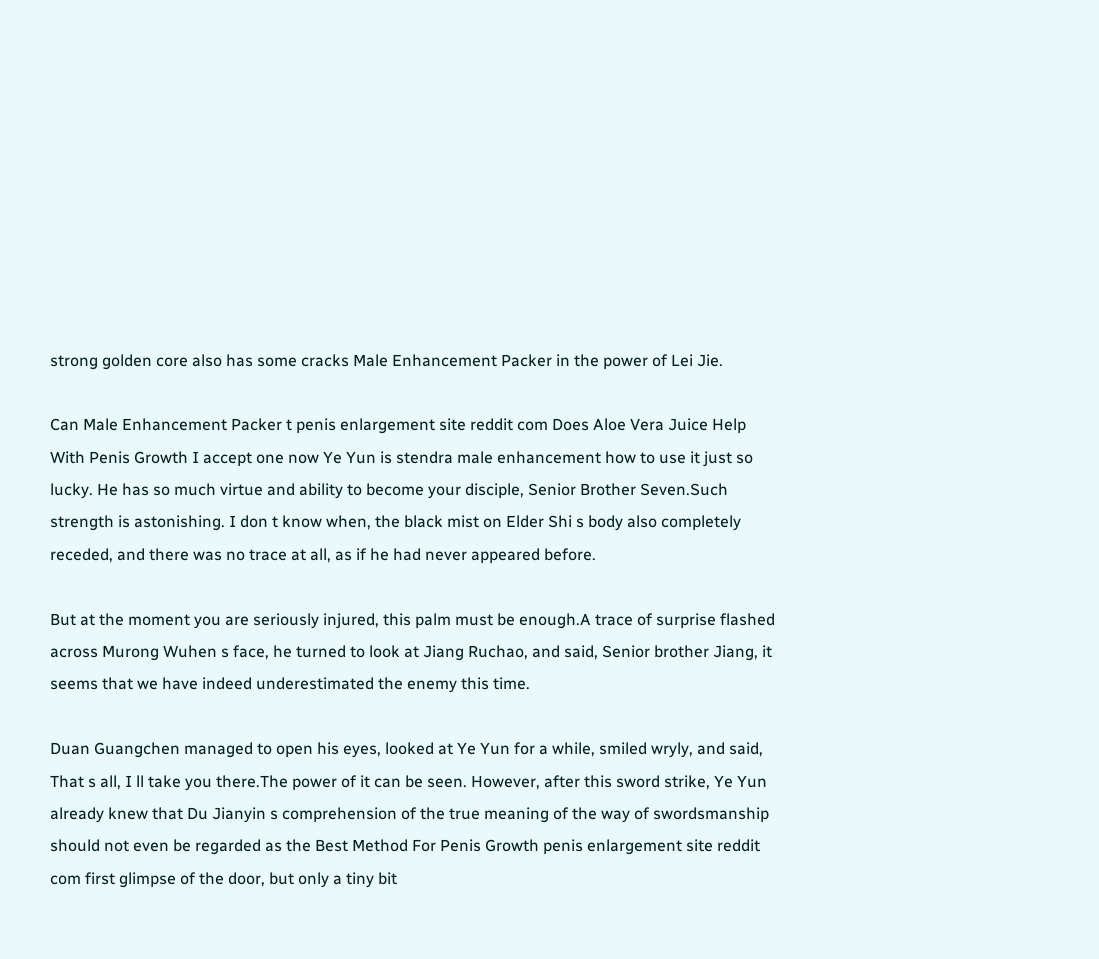strong golden core also has some cracks Male Enhancement Packer in the power of Lei Jie.

Can Male Enhancement Packer t penis enlargement site reddit com Does Aloe Vera Juice Help With Penis Growth I accept one now Ye Yun is stendra male enhancement how to use it just so lucky. He has so much virtue and ability to become your disciple, Senior Brother Seven.Such strength is astonishing. I don t know when, the black mist on Elder Shi s body also completely receded, and there was no trace at all, as if he had never appeared before.

But at the moment you are seriously injured, this palm must be enough.A trace of surprise flashed across Murong Wuhen s face, he turned to look at Jiang Ruchao, and said, Senior brother Jiang, it seems that we have indeed underestimated the enemy this time.

Duan Guangchen managed to open his eyes, looked at Ye Yun for a while, smiled wryly, and said, That s all, I ll take you there.The power of it can be seen. However, after this sword strike, Ye Yun already knew that Du Jianyin s comprehension of the true meaning of the way of swordsmanship should not even be regarded as the Best Method For Penis Growth penis enlargement site reddit com first glimpse of the door, but only a tiny bit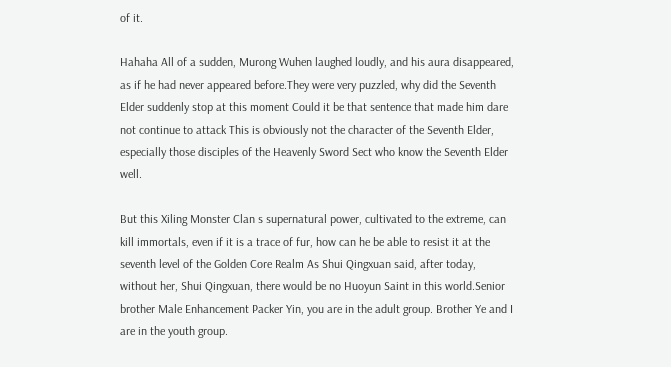of it.

Hahaha All of a sudden, Murong Wuhen laughed loudly, and his aura disappeared, as if he had never appeared before.They were very puzzled, why did the Seventh Elder suddenly stop at this moment Could it be that sentence that made him dare not continue to attack This is obviously not the character of the Seventh Elder, especially those disciples of the Heavenly Sword Sect who know the Seventh Elder well.

But this Xiling Monster Clan s supernatural power, cultivated to the extreme, can kill immortals, even if it is a trace of fur, how can he be able to resist it at the seventh level of the Golden Core Realm As Shui Qingxuan said, after today, without her, Shui Qingxuan, there would be no Huoyun Saint in this world.Senior brother Male Enhancement Packer Yin, you are in the adult group. Brother Ye and I are in the youth group.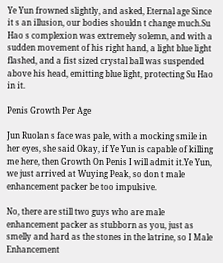Ye Yun frowned slightly, and asked, Eternal age Since it s an illusion, our bodies shouldn t change much.Su Hao s complexion was extremely solemn, and with a sudden movement of his right hand, a light blue light flashed, and a fist sized crystal ball was suspended above his head, emitting blue light, protecting Su Hao in it.

Penis Growth Per Age

Jun Ruolan s face was pale, with a mocking smile in her eyes, she said Okay, if Ye Yun is capable of killing me here, then Growth On Penis I will admit it.Ye Yun, we just arrived at Wuying Peak, so don t male enhancement packer be too impulsive.

No, there are still two guys who are male enhancement packer as stubborn as you, just as smelly and hard as the stones in the latrine, so I Male Enhancement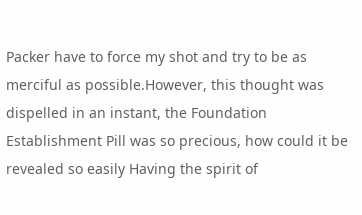Packer have to force my shot and try to be as merciful as possible.However, this thought was dispelled in an instant, the Foundation Establishment Pill was so precious, how could it be revealed so easily Having the spirit of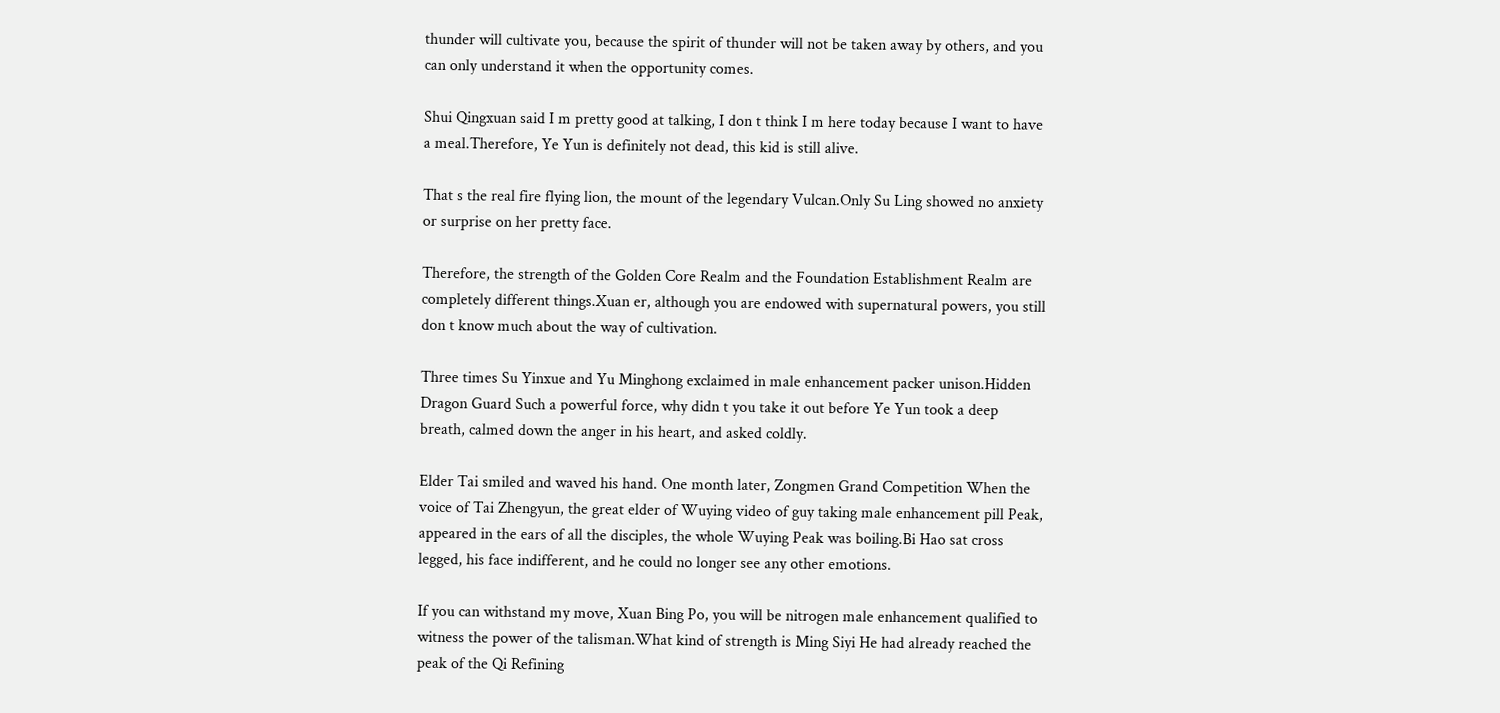thunder will cultivate you, because the spirit of thunder will not be taken away by others, and you can only understand it when the opportunity comes.

Shui Qingxuan said I m pretty good at talking, I don t think I m here today because I want to have a meal.Therefore, Ye Yun is definitely not dead, this kid is still alive.

That s the real fire flying lion, the mount of the legendary Vulcan.Only Su Ling showed no anxiety or surprise on her pretty face.

Therefore, the strength of the Golden Core Realm and the Foundation Establishment Realm are completely different things.Xuan er, although you are endowed with supernatural powers, you still don t know much about the way of cultivation.

Three times Su Yinxue and Yu Minghong exclaimed in male enhancement packer unison.Hidden Dragon Guard Such a powerful force, why didn t you take it out before Ye Yun took a deep breath, calmed down the anger in his heart, and asked coldly.

Elder Tai smiled and waved his hand. One month later, Zongmen Grand Competition When the voice of Tai Zhengyun, the great elder of Wuying video of guy taking male enhancement pill Peak, appeared in the ears of all the disciples, the whole Wuying Peak was boiling.Bi Hao sat cross legged, his face indifferent, and he could no longer see any other emotions.

If you can withstand my move, Xuan Bing Po, you will be nitrogen male enhancement qualified to witness the power of the talisman.What kind of strength is Ming Siyi He had already reached the peak of the Qi Refining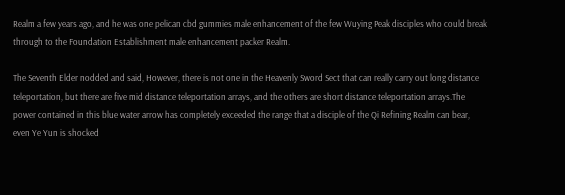Realm a few years ago, and he was one pelican cbd gummies male enhancement of the few Wuying Peak disciples who could break through to the Foundation Establishment male enhancement packer Realm.

The Seventh Elder nodded and said, However, there is not one in the Heavenly Sword Sect that can really carry out long distance teleportation, but there are five mid distance teleportation arrays, and the others are short distance teleportation arrays.The power contained in this blue water arrow has completely exceeded the range that a disciple of the Qi Refining Realm can bear, even Ye Yun is shocked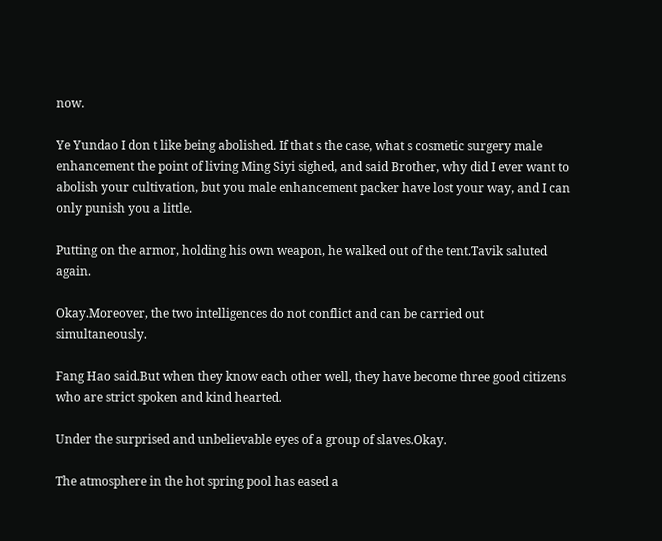now.

Ye Yundao I don t like being abolished. If that s the case, what s cosmetic surgery male enhancement the point of living Ming Siyi sighed, and said Brother, why did I ever want to abolish your cultivation, but you male enhancement packer have lost your way, and I can only punish you a little.

Putting on the armor, holding his own weapon, he walked out of the tent.Tavik saluted again.

Okay.Moreover, the two intelligences do not conflict and can be carried out simultaneously.

Fang Hao said.But when they know each other well, they have become three good citizens who are strict spoken and kind hearted.

Under the surprised and unbelievable eyes of a group of slaves.Okay.

The atmosphere in the hot spring pool has eased a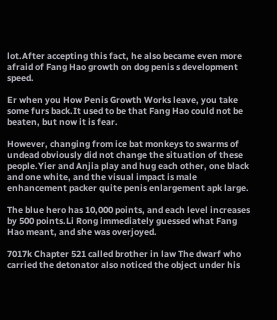lot.After accepting this fact, he also became even more afraid of Fang Hao growth on dog penis s development speed.

Er when you How Penis Growth Works leave, you take some furs back.It used to be that Fang Hao could not be beaten, but now it is fear.

However, changing from ice bat monkeys to swarms of undead obviously did not change the situation of these people.Yier and Anjia play and hug each other, one black and one white, and the visual impact is male enhancement packer quite penis enlargement apk large.

The blue hero has 10,000 points, and each level increases by 500 points.Li Rong immediately guessed what Fang Hao meant, and she was overjoyed.

7017k Chapter 521 called brother in law The dwarf who carried the detonator also noticed the object under his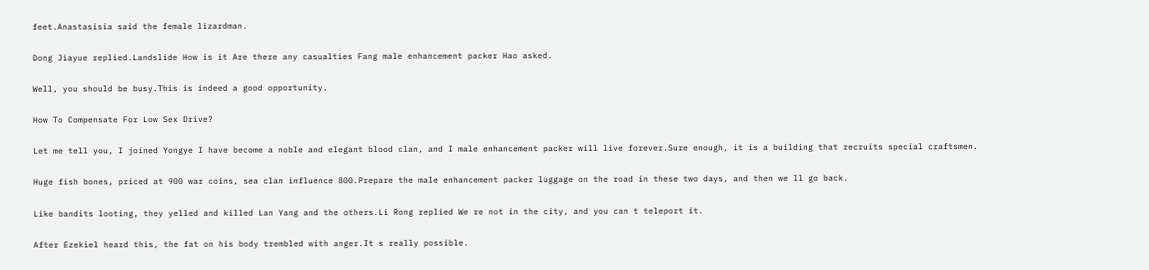feet.Anastasisia said the female lizardman.

Dong Jiayue replied.Landslide How is it Are there any casualties Fang male enhancement packer Hao asked.

Well, you should be busy.This is indeed a good opportunity.

How To Compensate For Low Sex Drive?

Let me tell you, I joined Yongye I have become a noble and elegant blood clan, and I male enhancement packer will live forever.Sure enough, it is a building that recruits special craftsmen.

Huge fish bones, priced at 900 war coins, sea clan influence 800.Prepare the male enhancement packer luggage on the road in these two days, and then we ll go back.

Like bandits looting, they yelled and killed Lan Yang and the others.Li Rong replied We re not in the city, and you can t teleport it.

After Ezekiel heard this, the fat on his body trembled with anger.It s really possible.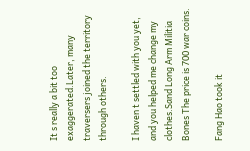It s really a bit too exaggerated.Later, many traversers joined the territory through others.

I haven t settled with you yet, and you helped me change my clothes.Sand Long Arm Militia Bones The price is 700 war coins.

Fang Hao took it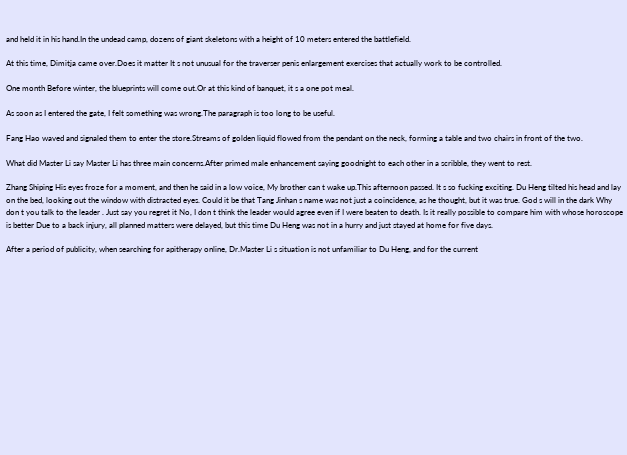and held it in his hand.In the undead camp, dozens of giant skeletons with a height of 10 meters entered the battlefield.

At this time, Dimitja came over.Does it matter It s not unusual for the traverser penis enlargement exercises that actually work to be controlled.

One month Before winter, the blueprints will come out.Or at this kind of banquet, it s a one pot meal.

As soon as I entered the gate, I felt something was wrong.The paragraph is too long to be useful.

Fang Hao waved and signaled them to enter the store.Streams of golden liquid flowed from the pendant on the neck, forming a table and two chairs in front of the two.

What did Master Li say Master Li has three main concerns.After primed male enhancement saying goodnight to each other in a scribble, they went to rest.

Zhang Shiping His eyes froze for a moment, and then he said in a low voice, My brother can t wake up.This afternoon passed. It s so fucking exciting. Du Heng tilted his head and lay on the bed, looking out the window with distracted eyes. Could it be that Tang Jinhan s name was not just a coincidence, as he thought, but it was true. God s will in the dark Why don t you talk to the leader . Just say you regret it No, I don t think the leader would agree even if I were beaten to death. Is it really possible to compare him with whose horoscope is better Due to a back injury, all planned matters were delayed, but this time Du Heng was not in a hurry and just stayed at home for five days.

After a period of publicity, when searching for apitherapy online, Dr.Master Li s situation is not unfamiliar to Du Heng, and for the current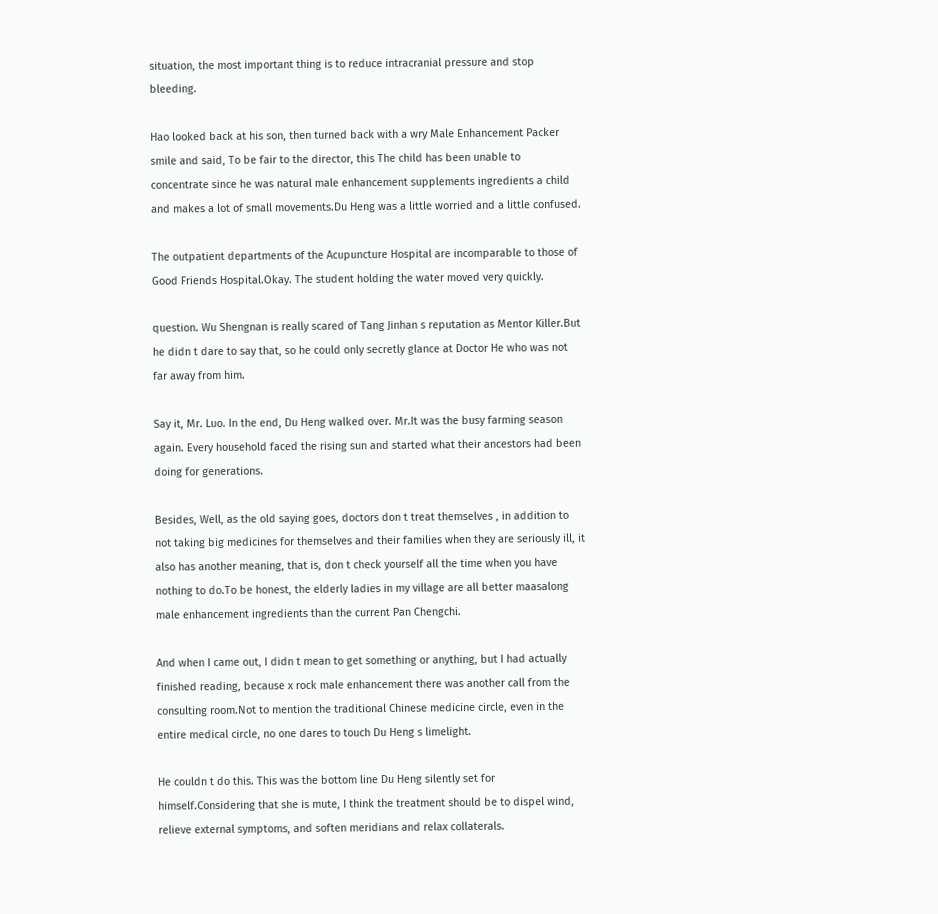situation, the most important thing is to reduce intracranial pressure and stop bleeding.

Hao looked back at his son, then turned back with a wry Male Enhancement Packer smile and said, To be fair to the director, this The child has been unable to concentrate since he was natural male enhancement supplements ingredients a child and makes a lot of small movements.Du Heng was a little worried and a little confused.

The outpatient departments of the Acupuncture Hospital are incomparable to those of Good Friends Hospital.Okay. The student holding the water moved very quickly.

question. Wu Shengnan is really scared of Tang Jinhan s reputation as Mentor Killer.But he didn t dare to say that, so he could only secretly glance at Doctor He who was not far away from him.

Say it, Mr. Luo. In the end, Du Heng walked over. Mr.It was the busy farming season again. Every household faced the rising sun and started what their ancestors had been doing for generations.

Besides, Well, as the old saying goes, doctors don t treat themselves , in addition to not taking big medicines for themselves and their families when they are seriously ill, it also has another meaning, that is, don t check yourself all the time when you have nothing to do.To be honest, the elderly ladies in my village are all better maasalong male enhancement ingredients than the current Pan Chengchi.

And when I came out, I didn t mean to get something or anything, but I had actually finished reading, because x rock male enhancement there was another call from the consulting room.Not to mention the traditional Chinese medicine circle, even in the entire medical circle, no one dares to touch Du Heng s limelight.

He couldn t do this. This was the bottom line Du Heng silently set for himself.Considering that she is mute, I think the treatment should be to dispel wind, relieve external symptoms, and soften meridians and relax collaterals.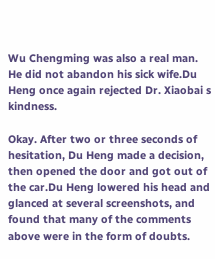Wu Chengming was also a real man. He did not abandon his sick wife.Du Heng once again rejected Dr. Xiaobai s kindness.

Okay. After two or three seconds of hesitation, Du Heng made a decision, then opened the door and got out of the car.Du Heng lowered his head and glanced at several screenshots, and found that many of the comments above were in the form of doubts.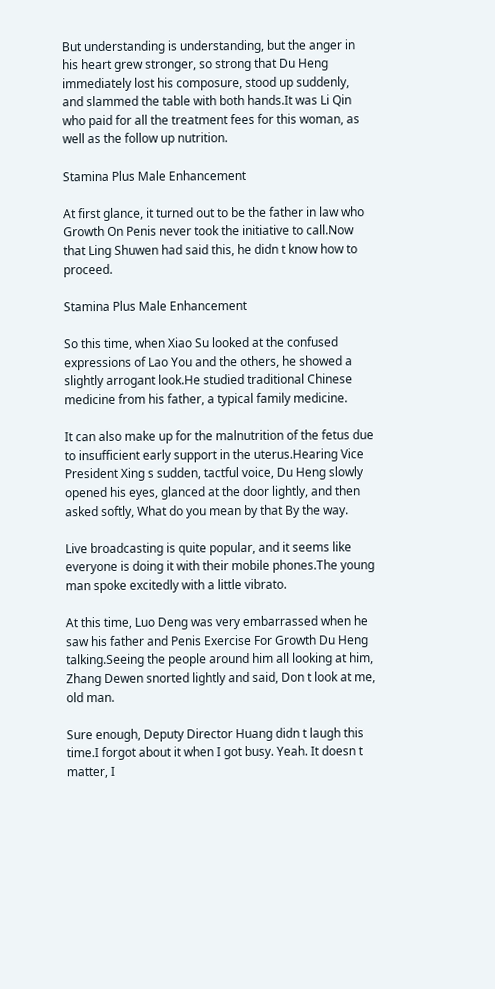But understanding is understanding, but the anger in his heart grew stronger, so strong that Du Heng immediately lost his composure, stood up suddenly, and slammed the table with both hands.It was Li Qin who paid for all the treatment fees for this woman, as well as the follow up nutrition.

Stamina Plus Male Enhancement

At first glance, it turned out to be the father in law who Growth On Penis never took the initiative to call.Now that Ling Shuwen had said this, he didn t know how to proceed.

Stamina Plus Male Enhancement

So this time, when Xiao Su looked at the confused expressions of Lao You and the others, he showed a slightly arrogant look.He studied traditional Chinese medicine from his father, a typical family medicine.

It can also make up for the malnutrition of the fetus due to insufficient early support in the uterus.Hearing Vice President Xing s sudden, tactful voice, Du Heng slowly opened his eyes, glanced at the door lightly, and then asked softly, What do you mean by that By the way.

Live broadcasting is quite popular, and it seems like everyone is doing it with their mobile phones.The young man spoke excitedly with a little vibrato.

At this time, Luo Deng was very embarrassed when he saw his father and Penis Exercise For Growth Du Heng talking.Seeing the people around him all looking at him, Zhang Dewen snorted lightly and said, Don t look at me, old man.

Sure enough, Deputy Director Huang didn t laugh this time.I forgot about it when I got busy. Yeah. It doesn t matter, I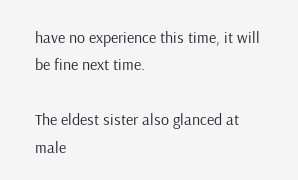have no experience this time, it will be fine next time.

The eldest sister also glanced at male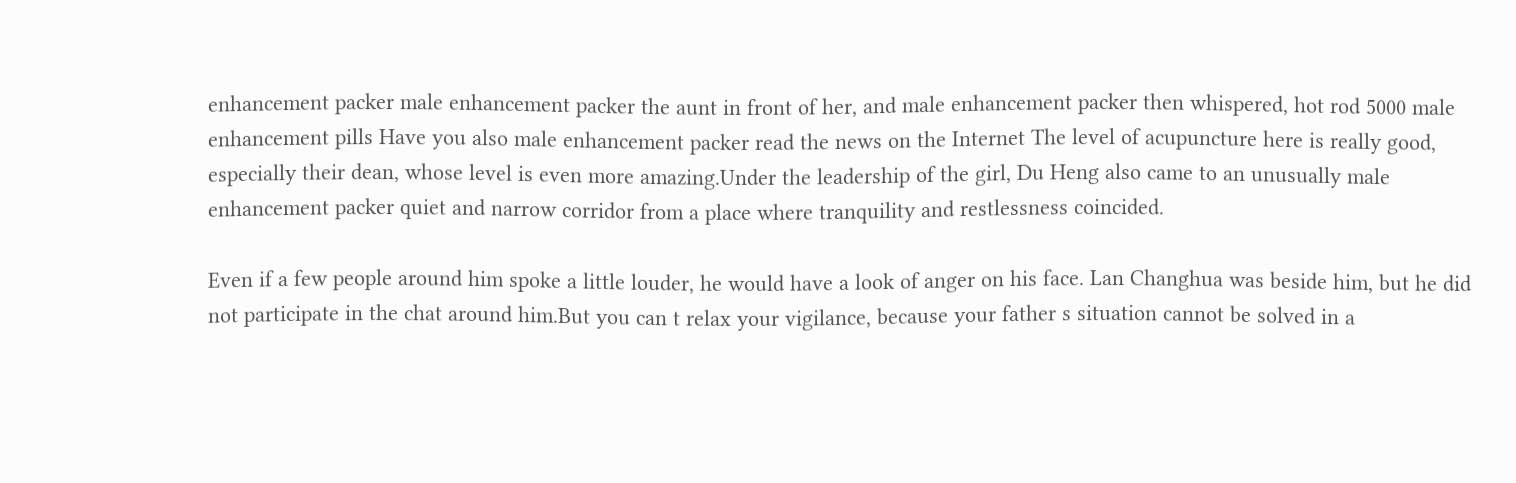enhancement packer male enhancement packer the aunt in front of her, and male enhancement packer then whispered, hot rod 5000 male enhancement pills Have you also male enhancement packer read the news on the Internet The level of acupuncture here is really good, especially their dean, whose level is even more amazing.Under the leadership of the girl, Du Heng also came to an unusually male enhancement packer quiet and narrow corridor from a place where tranquility and restlessness coincided.

Even if a few people around him spoke a little louder, he would have a look of anger on his face. Lan Changhua was beside him, but he did not participate in the chat around him.But you can t relax your vigilance, because your father s situation cannot be solved in a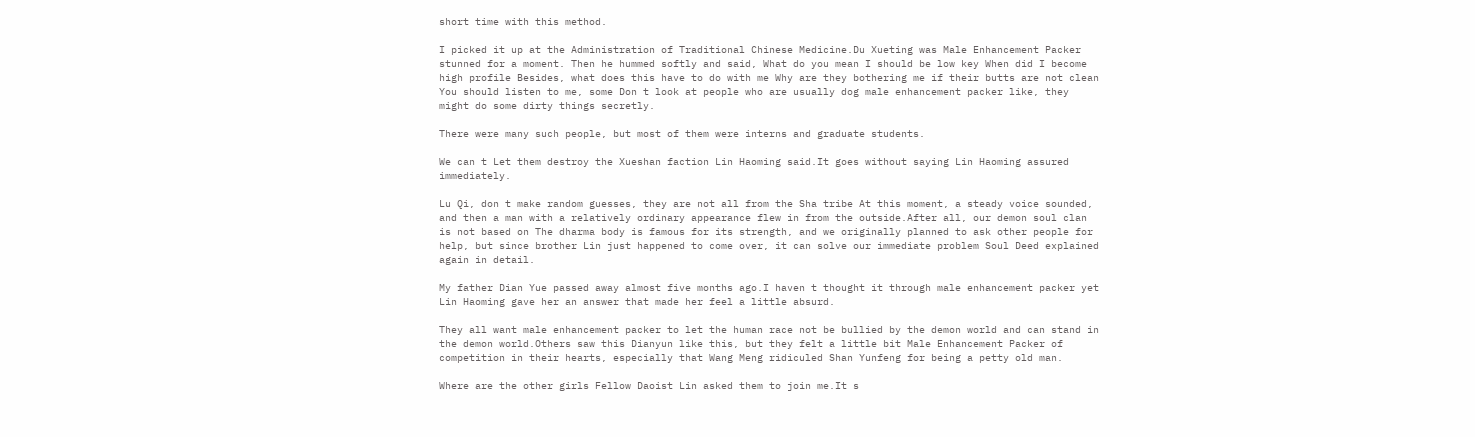short time with this method.

I picked it up at the Administration of Traditional Chinese Medicine.Du Xueting was Male Enhancement Packer stunned for a moment. Then he hummed softly and said, What do you mean I should be low key When did I become high profile Besides, what does this have to do with me Why are they bothering me if their butts are not clean You should listen to me, some Don t look at people who are usually dog male enhancement packer like, they might do some dirty things secretly.

There were many such people, but most of them were interns and graduate students.

We can t Let them destroy the Xueshan faction Lin Haoming said.It goes without saying Lin Haoming assured immediately.

Lu Qi, don t make random guesses, they are not all from the Sha tribe At this moment, a steady voice sounded, and then a man with a relatively ordinary appearance flew in from the outside.After all, our demon soul clan is not based on The dharma body is famous for its strength, and we originally planned to ask other people for help, but since brother Lin just happened to come over, it can solve our immediate problem Soul Deed explained again in detail.

My father Dian Yue passed away almost five months ago.I haven t thought it through male enhancement packer yet Lin Haoming gave her an answer that made her feel a little absurd.

They all want male enhancement packer to let the human race not be bullied by the demon world and can stand in the demon world.Others saw this Dianyun like this, but they felt a little bit Male Enhancement Packer of competition in their hearts, especially that Wang Meng ridiculed Shan Yunfeng for being a petty old man.

Where are the other girls Fellow Daoist Lin asked them to join me.It s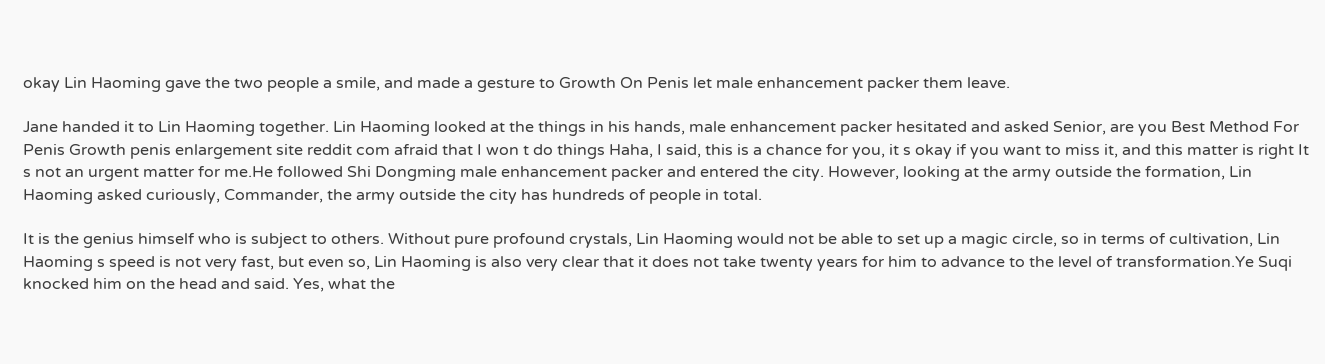okay Lin Haoming gave the two people a smile, and made a gesture to Growth On Penis let male enhancement packer them leave.

Jane handed it to Lin Haoming together. Lin Haoming looked at the things in his hands, male enhancement packer hesitated and asked Senior, are you Best Method For Penis Growth penis enlargement site reddit com afraid that I won t do things Haha, I said, this is a chance for you, it s okay if you want to miss it, and this matter is right It s not an urgent matter for me.He followed Shi Dongming male enhancement packer and entered the city. However, looking at the army outside the formation, Lin Haoming asked curiously, Commander, the army outside the city has hundreds of people in total.

It is the genius himself who is subject to others. Without pure profound crystals, Lin Haoming would not be able to set up a magic circle, so in terms of cultivation, Lin Haoming s speed is not very fast, but even so, Lin Haoming is also very clear that it does not take twenty years for him to advance to the level of transformation.Ye Suqi knocked him on the head and said. Yes, what the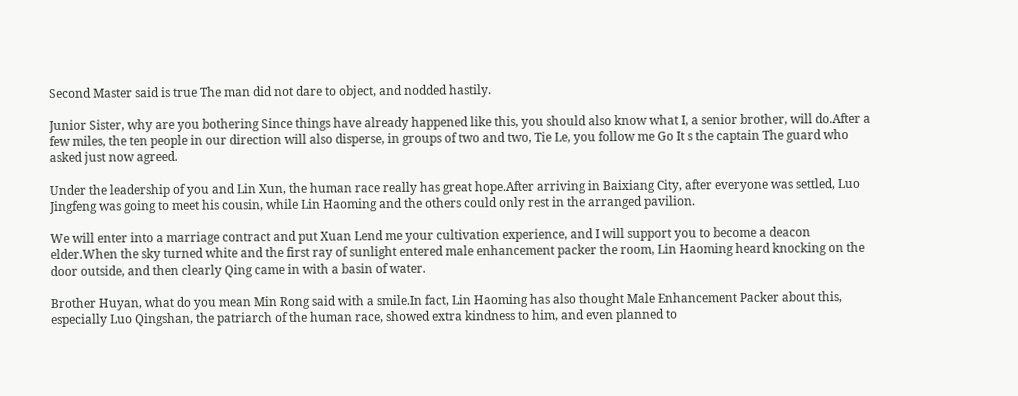Second Master said is true The man did not dare to object, and nodded hastily.

Junior Sister, why are you bothering Since things have already happened like this, you should also know what I, a senior brother, will do.After a few miles, the ten people in our direction will also disperse, in groups of two and two, Tie Le, you follow me Go It s the captain The guard who asked just now agreed.

Under the leadership of you and Lin Xun, the human race really has great hope.After arriving in Baixiang City, after everyone was settled, Luo Jingfeng was going to meet his cousin, while Lin Haoming and the others could only rest in the arranged pavilion.

We will enter into a marriage contract and put Xuan Lend me your cultivation experience, and I will support you to become a deacon elder.When the sky turned white and the first ray of sunlight entered male enhancement packer the room, Lin Haoming heard knocking on the door outside, and then clearly Qing came in with a basin of water.

Brother Huyan, what do you mean Min Rong said with a smile.In fact, Lin Haoming has also thought Male Enhancement Packer about this, especially Luo Qingshan, the patriarch of the human race, showed extra kindness to him, and even planned to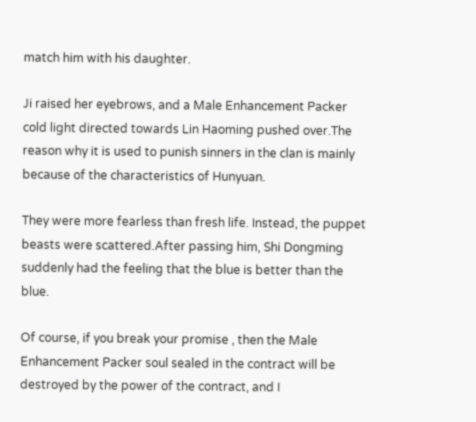match him with his daughter.

Ji raised her eyebrows, and a Male Enhancement Packer cold light directed towards Lin Haoming pushed over.The reason why it is used to punish sinners in the clan is mainly because of the characteristics of Hunyuan.

They were more fearless than fresh life. Instead, the puppet beasts were scattered.After passing him, Shi Dongming suddenly had the feeling that the blue is better than the blue.

Of course, if you break your promise , then the Male Enhancement Packer soul sealed in the contract will be destroyed by the power of the contract, and I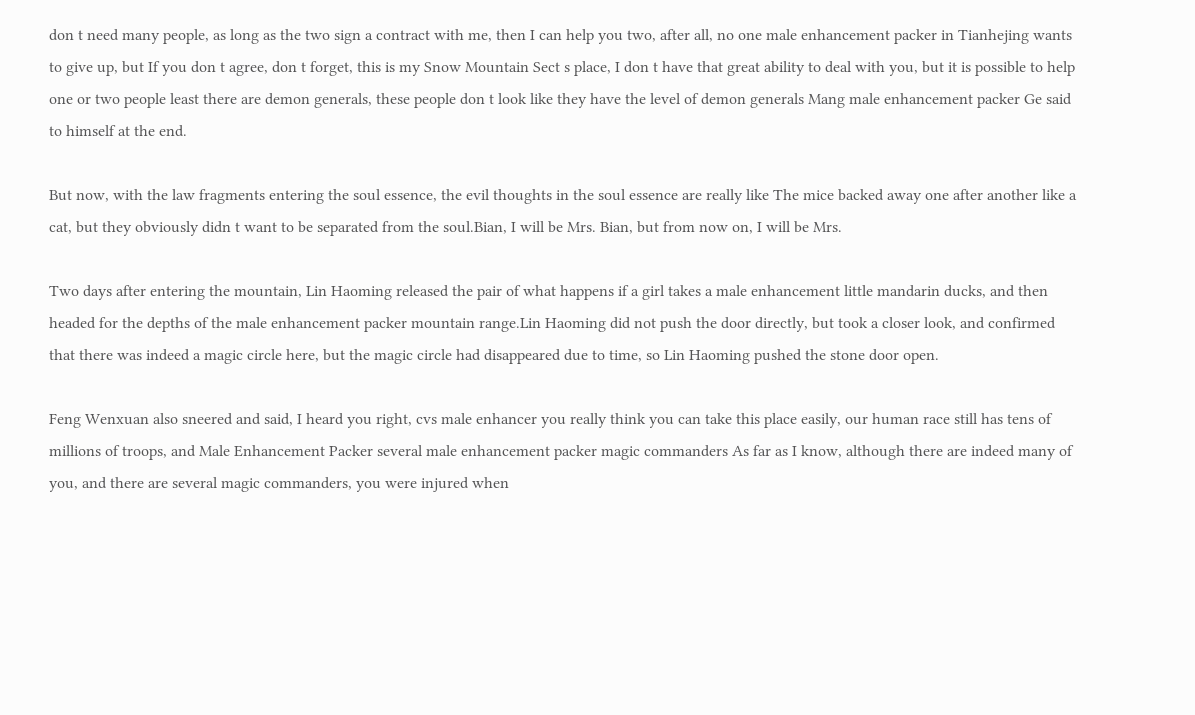don t need many people, as long as the two sign a contract with me, then I can help you two, after all, no one male enhancement packer in Tianhejing wants to give up, but If you don t agree, don t forget, this is my Snow Mountain Sect s place, I don t have that great ability to deal with you, but it is possible to help one or two people least there are demon generals, these people don t look like they have the level of demon generals Mang male enhancement packer Ge said to himself at the end.

But now, with the law fragments entering the soul essence, the evil thoughts in the soul essence are really like The mice backed away one after another like a cat, but they obviously didn t want to be separated from the soul.Bian, I will be Mrs. Bian, but from now on, I will be Mrs.

Two days after entering the mountain, Lin Haoming released the pair of what happens if a girl takes a male enhancement little mandarin ducks, and then headed for the depths of the male enhancement packer mountain range.Lin Haoming did not push the door directly, but took a closer look, and confirmed that there was indeed a magic circle here, but the magic circle had disappeared due to time, so Lin Haoming pushed the stone door open.

Feng Wenxuan also sneered and said, I heard you right, cvs male enhancer you really think you can take this place easily, our human race still has tens of millions of troops, and Male Enhancement Packer several male enhancement packer magic commanders As far as I know, although there are indeed many of you, and there are several magic commanders, you were injured when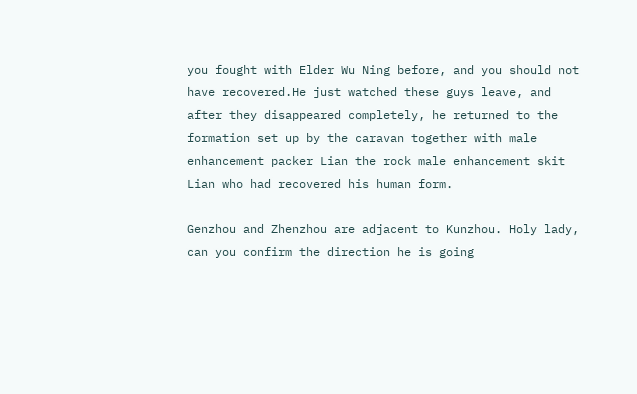you fought with Elder Wu Ning before, and you should not have recovered.He just watched these guys leave, and after they disappeared completely, he returned to the formation set up by the caravan together with male enhancement packer Lian the rock male enhancement skit Lian who had recovered his human form.

Genzhou and Zhenzhou are adjacent to Kunzhou. Holy lady, can you confirm the direction he is going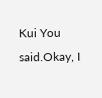Kui You said.Okay, I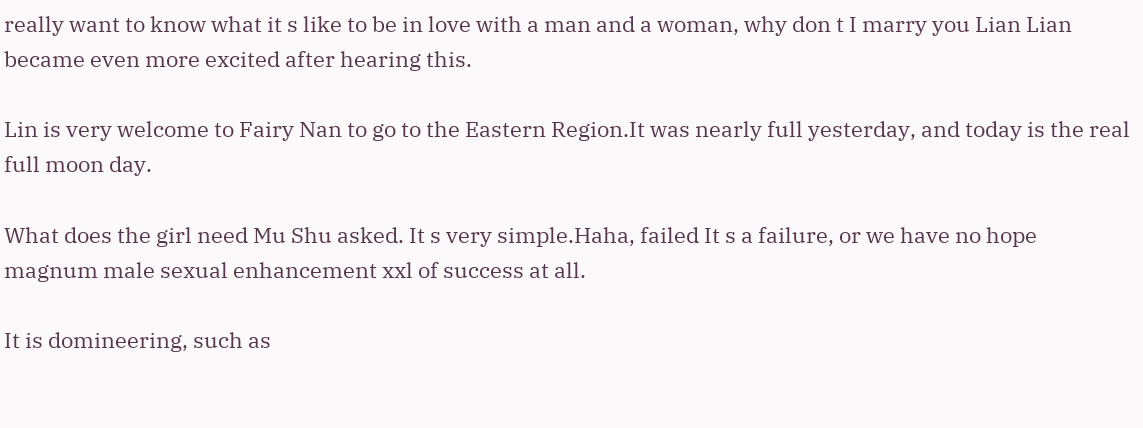really want to know what it s like to be in love with a man and a woman, why don t I marry you Lian Lian became even more excited after hearing this.

Lin is very welcome to Fairy Nan to go to the Eastern Region.It was nearly full yesterday, and today is the real full moon day.

What does the girl need Mu Shu asked. It s very simple.Haha, failed It s a failure, or we have no hope magnum male sexual enhancement xxl of success at all.

It is domineering, such as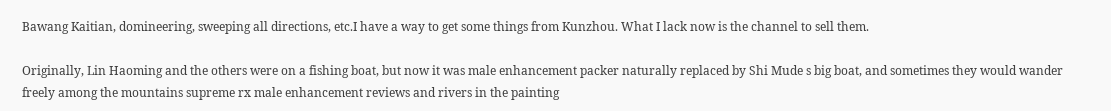Bawang Kaitian, domineering, sweeping all directions, etc.I have a way to get some things from Kunzhou. What I lack now is the channel to sell them.

Originally, Lin Haoming and the others were on a fishing boat, but now it was male enhancement packer naturally replaced by Shi Mude s big boat, and sometimes they would wander freely among the mountains supreme rx male enhancement reviews and rivers in the painting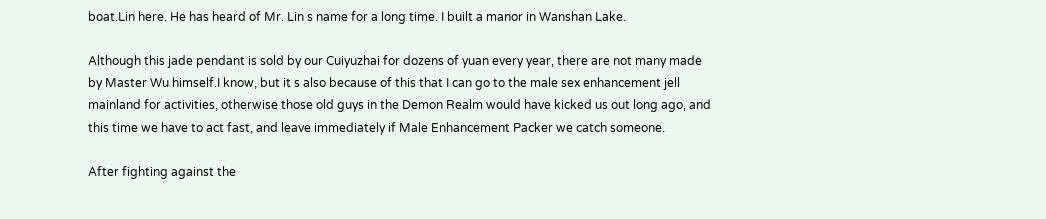boat.Lin here. He has heard of Mr. Lin s name for a long time. I built a manor in Wanshan Lake.

Although this jade pendant is sold by our Cuiyuzhai for dozens of yuan every year, there are not many made by Master Wu himself.I know, but it s also because of this that I can go to the male sex enhancement jell mainland for activities, otherwise those old guys in the Demon Realm would have kicked us out long ago, and this time we have to act fast, and leave immediately if Male Enhancement Packer we catch someone.

After fighting against the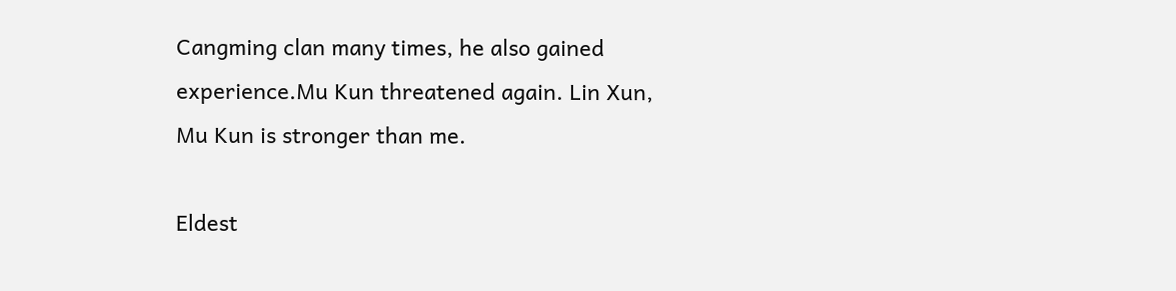Cangming clan many times, he also gained experience.Mu Kun threatened again. Lin Xun, Mu Kun is stronger than me.

Eldest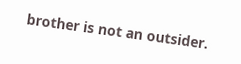brother is not an outsider.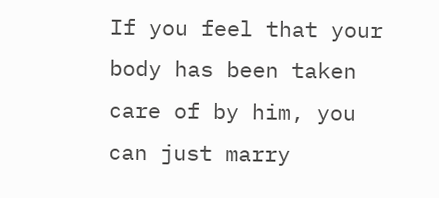If you feel that your body has been taken care of by him, you can just marry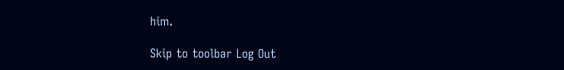him.

Skip to toolbar Log Out